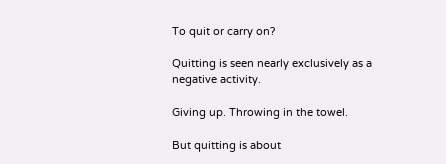To quit or carry on?

Quitting is seen nearly exclusively as a negative activity.

Giving up. Throwing in the towel.

But quitting is about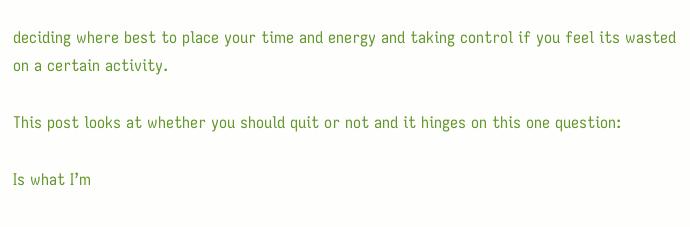deciding where best to place your time and energy and taking control if you feel its wasted on a certain activity.

This post looks at whether you should quit or not and it hinges on this one question:

Is what I’m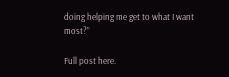doing helping me get to what I want most?”

Full post here.